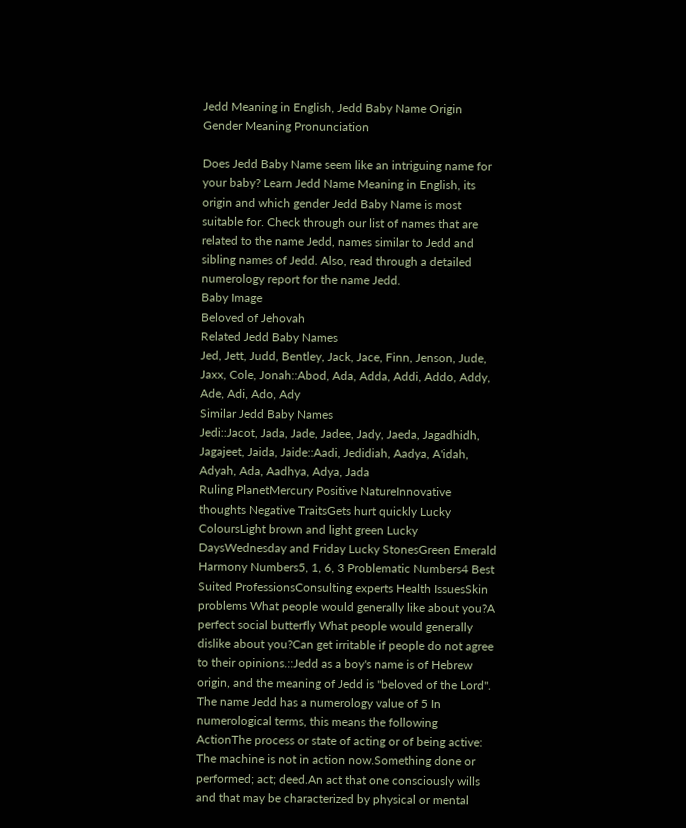Jedd Meaning in English, Jedd Baby Name Origin Gender Meaning Pronunciation

Does Jedd Baby Name seem like an intriguing name for your baby? Learn Jedd Name Meaning in English, its origin and which gender Jedd Baby Name is most suitable for. Check through our list of names that are related to the name Jedd, names similar to Jedd and sibling names of Jedd. Also, read through a detailed numerology report for the name Jedd.
Baby Image
Beloved of Jehovah
Related Jedd Baby Names
Jed, Jett, Judd, Bentley, Jack, Jace, Finn, Jenson, Jude, Jaxx, Cole, Jonah::Abod, Ada, Adda, Addi, Addo, Addy, Ade, Adi, Ado, Ady
Similar Jedd Baby Names
Jedi::Jacot, Jada, Jade, Jadee, Jady, Jaeda, Jagadhidh, Jagajeet, Jaida, Jaide::Aadi, Jedidiah, Aadya, A'idah, Adyah, Ada, Aadhya, Adya, Jada
Ruling PlanetMercury Positive NatureInnovative thoughts Negative TraitsGets hurt quickly Lucky ColoursLight brown and light green Lucky DaysWednesday and Friday Lucky StonesGreen Emerald Harmony Numbers5, 1, 6, 3 Problematic Numbers4 Best Suited ProfessionsConsulting experts Health IssuesSkin problems What people would generally like about you?A perfect social butterfly What people would generally dislike about you?Can get irritable if people do not agree to their opinions.::Jedd as a boy's name is of Hebrew origin, and the meaning of Jedd is "beloved of the Lord".
The name Jedd has a numerology value of 5 In numerological terms, this means the following ActionThe process or state of acting or of being active: The machine is not in action now.Something done or performed; act; deed.An act that one consciously wills and that may be characterized by physical or mental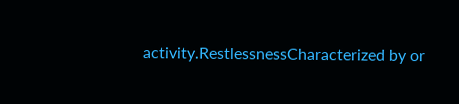activity.RestlessnessCharacterized by or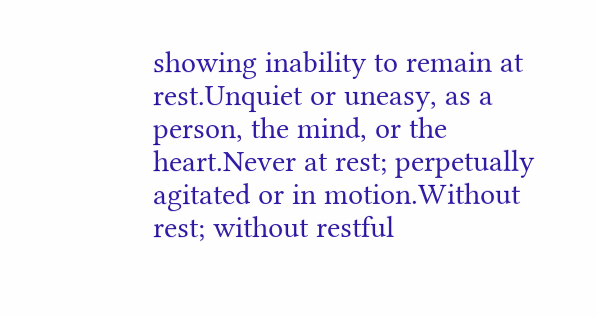showing inability to remain at rest.Unquiet or uneasy, as a person, the mind, or the heart.Never at rest; perpetually agitated or in motion.Without rest; without restful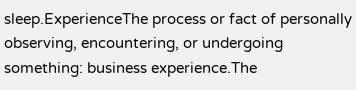sleep.ExperienceThe process or fact of personally observing, encountering, or undergoing something: business experience.The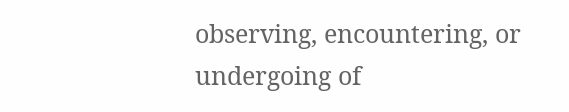observing, encountering, or undergoing of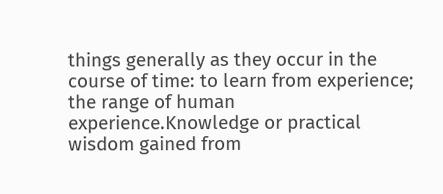things generally as they occur in the course of time: to learn from experience; the range of human experience.Knowledge or practical wisdom gained from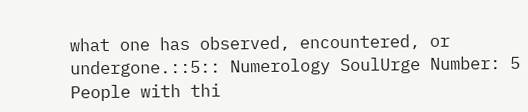what one has observed, encountered, or undergone.::5:: Numerology SoulUrge Number: 5 People with thi